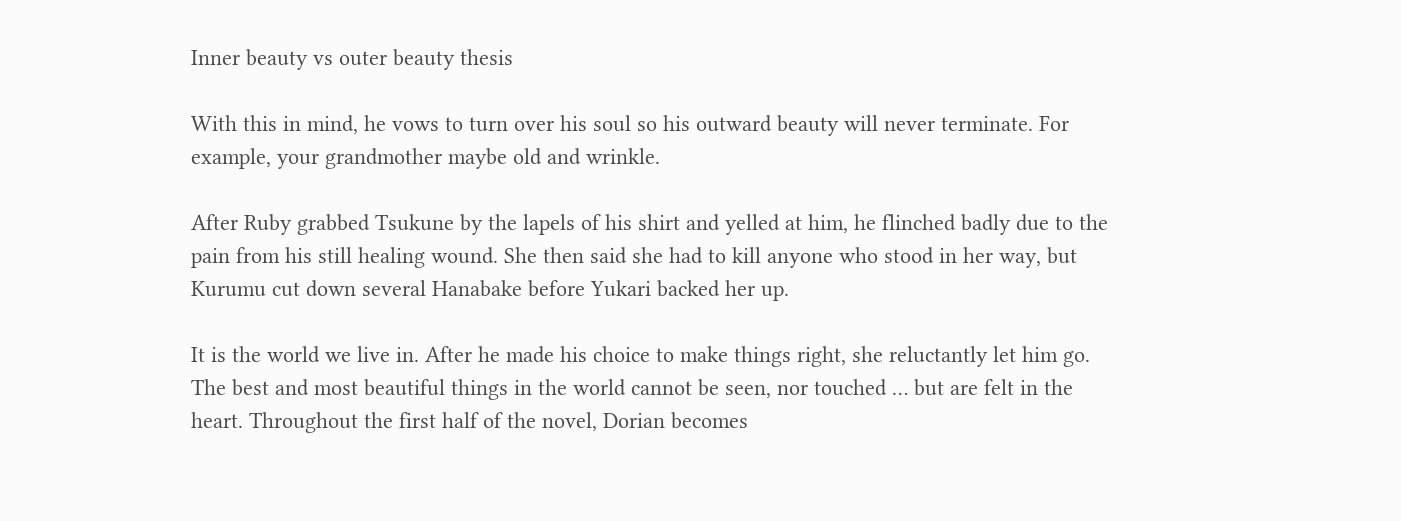Inner beauty vs outer beauty thesis

With this in mind, he vows to turn over his soul so his outward beauty will never terminate. For example, your grandmother maybe old and wrinkle.

After Ruby grabbed Tsukune by the lapels of his shirt and yelled at him, he flinched badly due to the pain from his still healing wound. She then said she had to kill anyone who stood in her way, but Kurumu cut down several Hanabake before Yukari backed her up.

It is the world we live in. After he made his choice to make things right, she reluctantly let him go. The best and most beautiful things in the world cannot be seen, nor touched … but are felt in the heart. Throughout the first half of the novel, Dorian becomes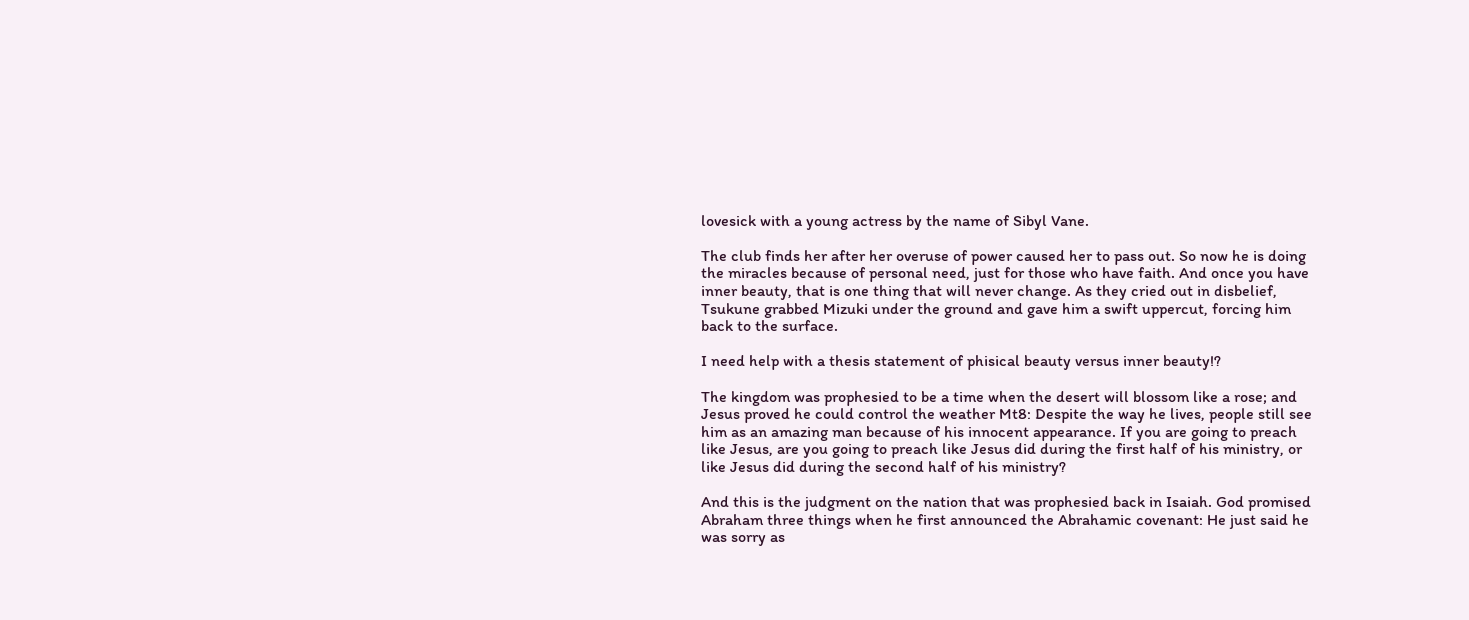lovesick with a young actress by the name of Sibyl Vane.

The club finds her after her overuse of power caused her to pass out. So now he is doing the miracles because of personal need, just for those who have faith. And once you have inner beauty, that is one thing that will never change. As they cried out in disbelief, Tsukune grabbed Mizuki under the ground and gave him a swift uppercut, forcing him back to the surface.

I need help with a thesis statement of phisical beauty versus inner beauty!?

The kingdom was prophesied to be a time when the desert will blossom like a rose; and Jesus proved he could control the weather Mt8: Despite the way he lives, people still see him as an amazing man because of his innocent appearance. If you are going to preach like Jesus, are you going to preach like Jesus did during the first half of his ministry, or like Jesus did during the second half of his ministry?

And this is the judgment on the nation that was prophesied back in Isaiah. God promised Abraham three things when he first announced the Abrahamic covenant: He just said he was sorry as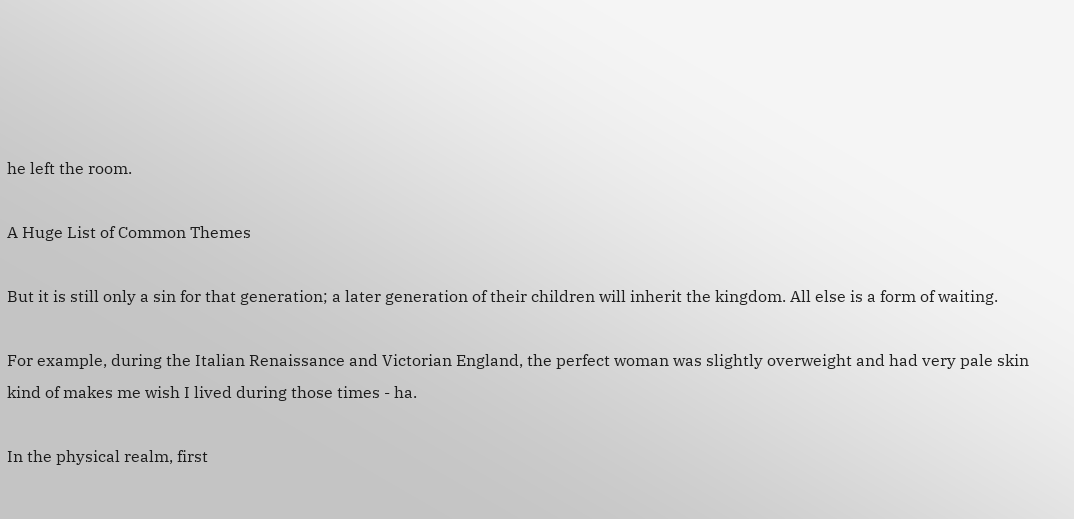he left the room.

A Huge List of Common Themes

But it is still only a sin for that generation; a later generation of their children will inherit the kingdom. All else is a form of waiting.

For example, during the Italian Renaissance and Victorian England, the perfect woman was slightly overweight and had very pale skin kind of makes me wish I lived during those times - ha.

In the physical realm, first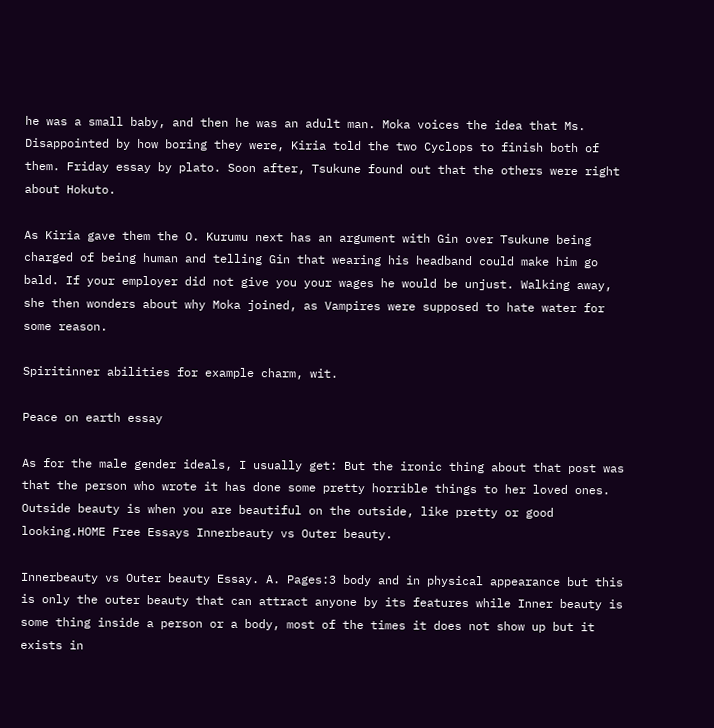he was a small baby, and then he was an adult man. Moka voices the idea that Ms. Disappointed by how boring they were, Kiria told the two Cyclops to finish both of them. Friday essay by plato. Soon after, Tsukune found out that the others were right about Hokuto.

As Kiria gave them the O. Kurumu next has an argument with Gin over Tsukune being charged of being human and telling Gin that wearing his headband could make him go bald. If your employer did not give you your wages he would be unjust. Walking away, she then wonders about why Moka joined, as Vampires were supposed to hate water for some reason.

Spiritinner abilities for example charm, wit.

Peace on earth essay

As for the male gender ideals, I usually get: But the ironic thing about that post was that the person who wrote it has done some pretty horrible things to her loved ones. Outside beauty is when you are beautiful on the outside, like pretty or good looking.HOME Free Essays Innerbeauty vs Outer beauty.

Innerbeauty vs Outer beauty Essay. A. Pages:3 body and in physical appearance but this is only the outer beauty that can attract anyone by its features while Inner beauty is some thing inside a person or a body, most of the times it does not show up but it exists in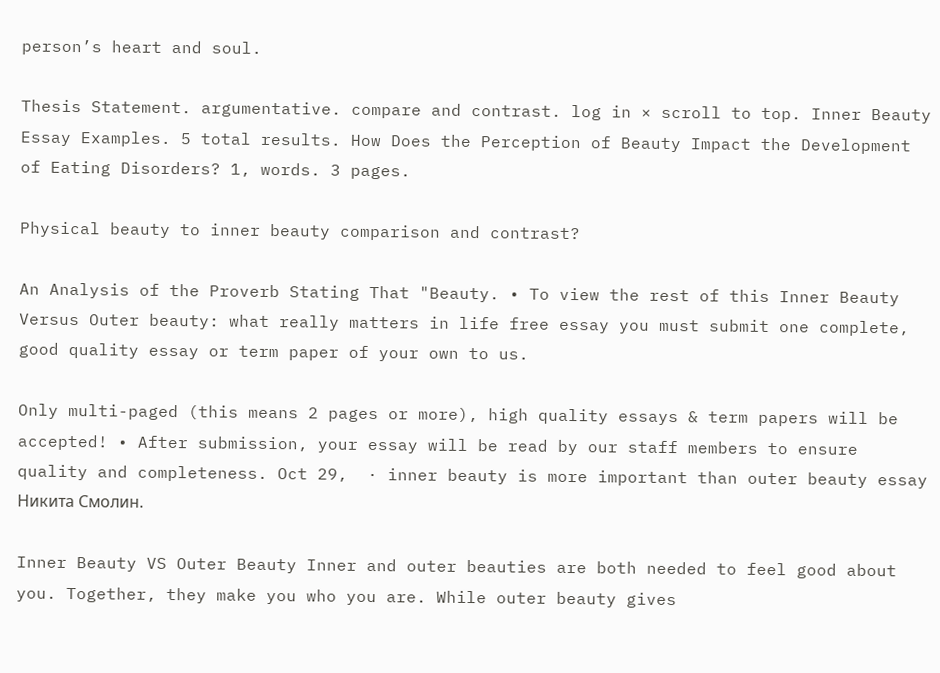person’s heart and soul.

Thesis Statement. argumentative. compare and contrast. log in × scroll to top. Inner Beauty Essay Examples. 5 total results. How Does the Perception of Beauty Impact the Development of Eating Disorders? 1, words. 3 pages.

Physical beauty to inner beauty comparison and contrast?

An Analysis of the Proverb Stating That "Beauty. • To view the rest of this Inner Beauty Versus Outer beauty: what really matters in life free essay you must submit one complete, good quality essay or term paper of your own to us.

Only multi-paged (this means 2 pages or more), high quality essays & term papers will be accepted! • After submission, your essay will be read by our staff members to ensure quality and completeness. Oct 29,  · inner beauty is more important than outer beauty essay Никита Смолин.

Inner Beauty VS Outer Beauty Inner and outer beauties are both needed to feel good about you. Together, they make you who you are. While outer beauty gives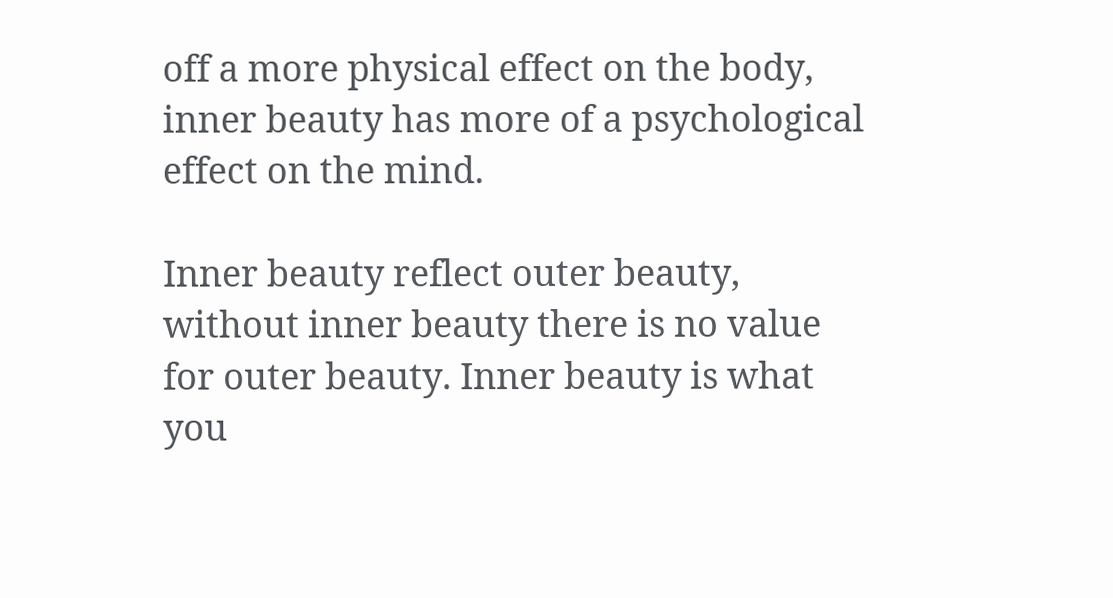off a more physical effect on the body, inner beauty has more of a psychological effect on the mind.

Inner beauty reflect outer beauty, without inner beauty there is no value for outer beauty. Inner beauty is what you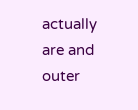actually are and outer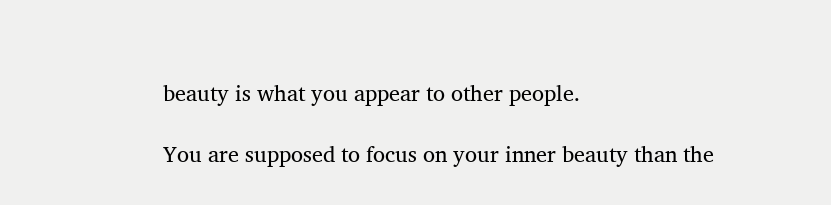beauty is what you appear to other people.

You are supposed to focus on your inner beauty than the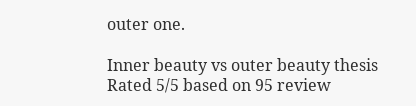outer one.

Inner beauty vs outer beauty thesis
Rated 5/5 based on 95 review